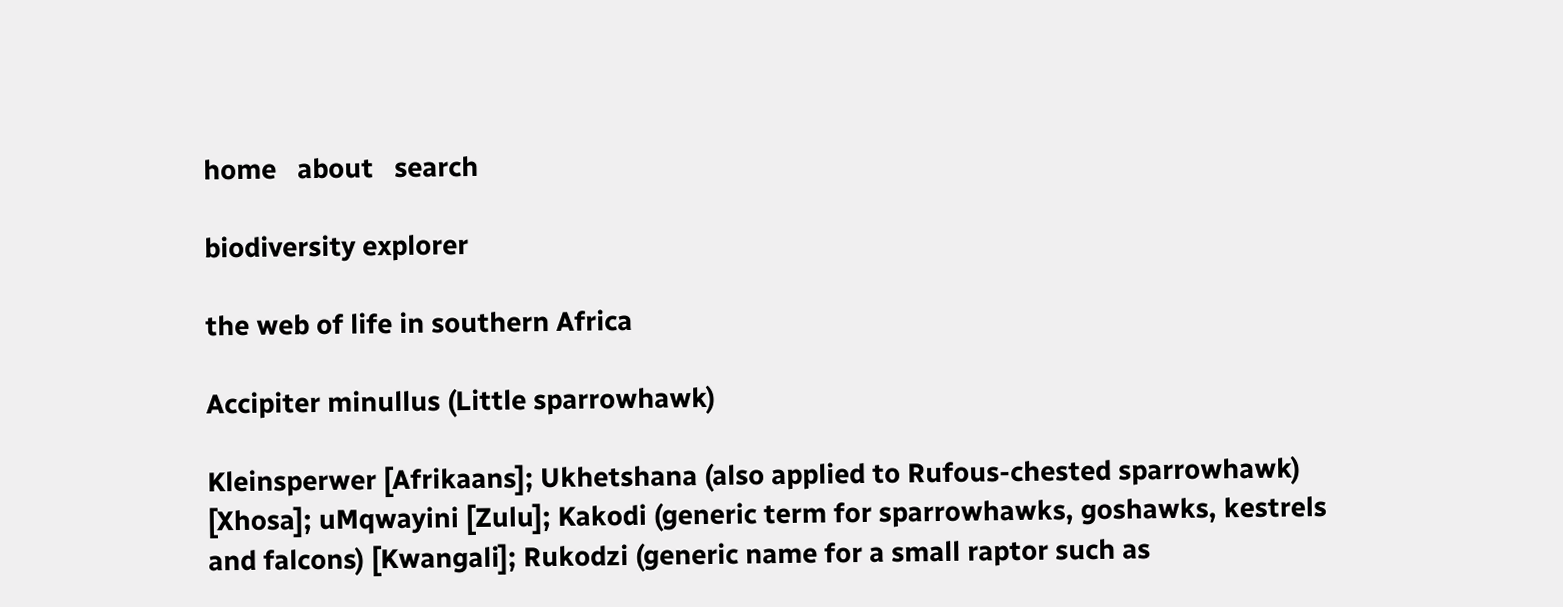home   about   search

biodiversity explorer

the web of life in southern Africa

Accipiter minullus (Little sparrowhawk)

Kleinsperwer [Afrikaans]; Ukhetshana (also applied to Rufous-chested sparrowhawk) [Xhosa]; uMqwayini [Zulu]; Kakodi (generic term for sparrowhawks, goshawks, kestrels and falcons) [Kwangali]; Rukodzi (generic name for a small raptor such as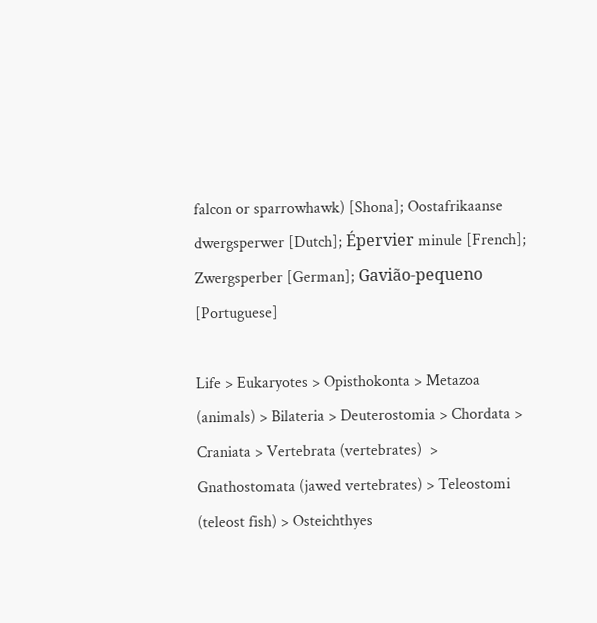falcon or sparrowhawk) [Shona]; Oostafrikaanse dwergsperwer [Dutch]; Épervier minule [French]; Zwergsperber [German]; Gavião-pequeno [Portuguese]

Life > Eukaryotes > Opisthokonta > Metazoa (animals) > Bilateria > Deuterostomia > Chordata > Craniata > Vertebrata (vertebrates)  > Gnathostomata (jawed vertebrates) > Teleostomi (teleost fish) > Osteichthyes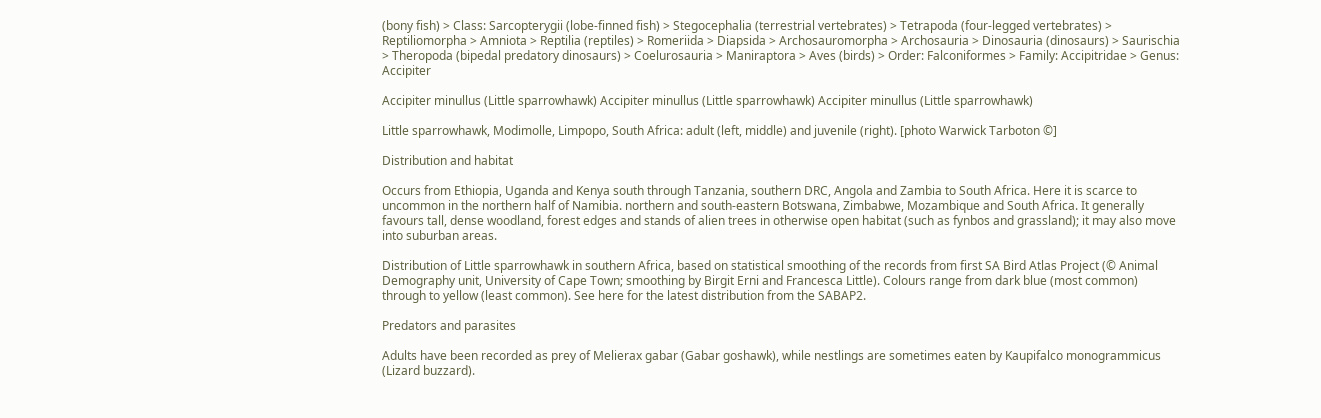(bony fish) > Class: Sarcopterygii (lobe-finned fish) > Stegocephalia (terrestrial vertebrates) > Tetrapoda (four-legged vertebrates) > Reptiliomorpha > Amniota > Reptilia (reptiles) > Romeriida > Diapsida > Archosauromorpha > Archosauria > Dinosauria (dinosaurs) > Saurischia > Theropoda (bipedal predatory dinosaurs) > Coelurosauria > Maniraptora > Aves (birds) > Order: Falconiformes > Family: Accipitridae > Genus: Accipiter

Accipiter minullus (Little sparrowhawk) Accipiter minullus (Little sparrowhawk) Accipiter minullus (Little sparrowhawk)

Little sparrowhawk, Modimolle, Limpopo, South Africa: adult (left, middle) and juvenile (right). [photo Warwick Tarboton ©]

Distribution and habitat

Occurs from Ethiopia, Uganda and Kenya south through Tanzania, southern DRC, Angola and Zambia to South Africa. Here it is scarce to uncommon in the northern half of Namibia. northern and south-eastern Botswana, Zimbabwe, Mozambique and South Africa. It generally favours tall, dense woodland, forest edges and stands of alien trees in otherwise open habitat (such as fynbos and grassland); it may also move into suburban areas.

Distribution of Little sparrowhawk in southern Africa, based on statistical smoothing of the records from first SA Bird Atlas Project (© Animal Demography unit, University of Cape Town; smoothing by Birgit Erni and Francesca Little). Colours range from dark blue (most common) through to yellow (least common). See here for the latest distribution from the SABAP2.

Predators and parasites

Adults have been recorded as prey of Melierax gabar (Gabar goshawk), while nestlings are sometimes eaten by Kaupifalco monogrammicus (Lizard buzzard).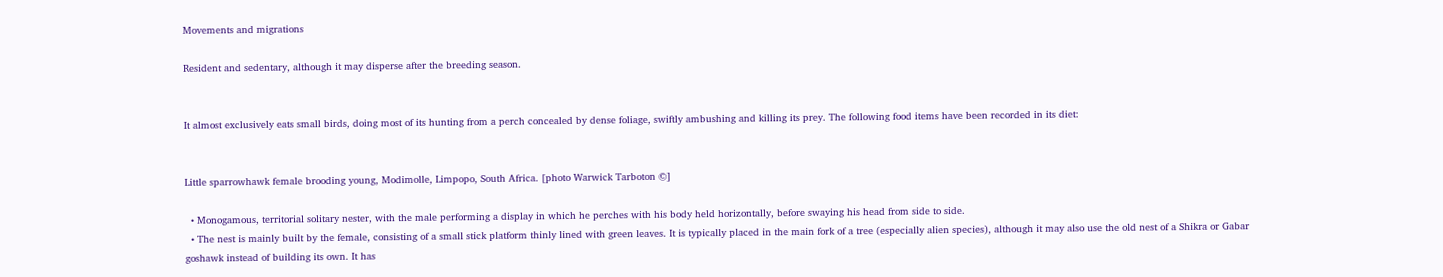Movements and migrations

Resident and sedentary, although it may disperse after the breeding season.


It almost exclusively eats small birds, doing most of its hunting from a perch concealed by dense foliage, swiftly ambushing and killing its prey. The following food items have been recorded in its diet:


Little sparrowhawk female brooding young, Modimolle, Limpopo, South Africa. [photo Warwick Tarboton ©]

  • Monogamous, territorial solitary nester, with the male performing a display in which he perches with his body held horizontally, before swaying his head from side to side.
  • The nest is mainly built by the female, consisting of a small stick platform thinly lined with green leaves. It is typically placed in the main fork of a tree (especially alien species), although it may also use the old nest of a Shikra or Gabar goshawk instead of building its own. It has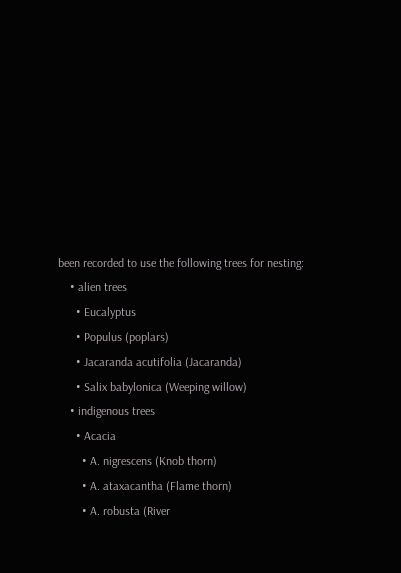been recorded to use the following trees for nesting:
    • alien trees
      • Eucalyptus
      • Populus (poplars)
      • Jacaranda acutifolia (Jacaranda)
      • Salix babylonica (Weeping willow)
    • indigenous trees
      • Acacia
        • A. nigrescens (Knob thorn)
        • A. ataxacantha (Flame thorn)
        • A. robusta (River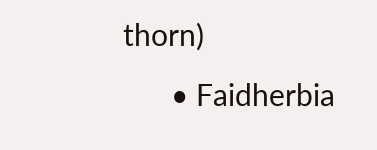thorn)
      • Faidherbia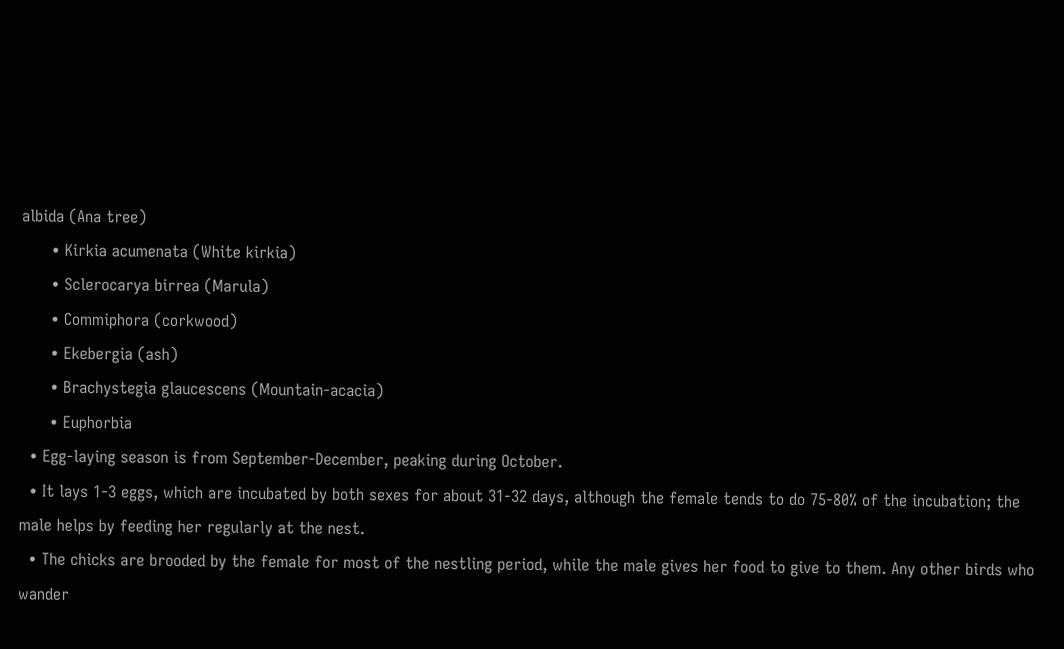albida (Ana tree)
      • Kirkia acumenata (White kirkia)
      • Sclerocarya birrea (Marula)
      • Commiphora (corkwood)
      • Ekebergia (ash)
      • Brachystegia glaucescens (Mountain-acacia)
      • Euphorbia
  • Egg-laying season is from September-December, peaking during October.
  • It lays 1-3 eggs, which are incubated by both sexes for about 31-32 days, although the female tends to do 75-80% of the incubation; the male helps by feeding her regularly at the nest.
  • The chicks are brooded by the female for most of the nestling period, while the male gives her food to give to them. Any other birds who wander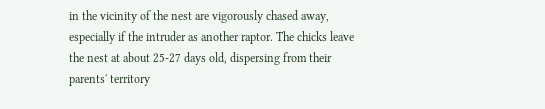in the vicinity of the nest are vigorously chased away, especially if the intruder as another raptor. The chicks leave the nest at about 25-27 days old, dispersing from their parents' territory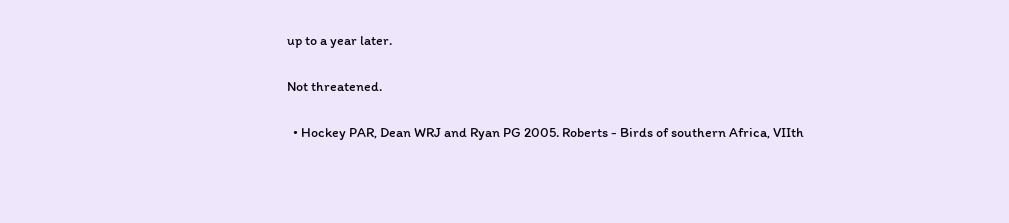up to a year later.


Not threatened.


  • Hockey PAR, Dean WRJ and Ryan PG 2005. Roberts - Birds of southern Africa, VIIth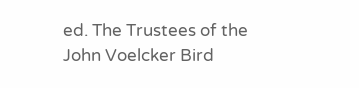ed. The Trustees of the John Voelcker Bird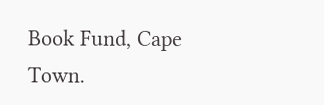Book Fund, Cape Town.